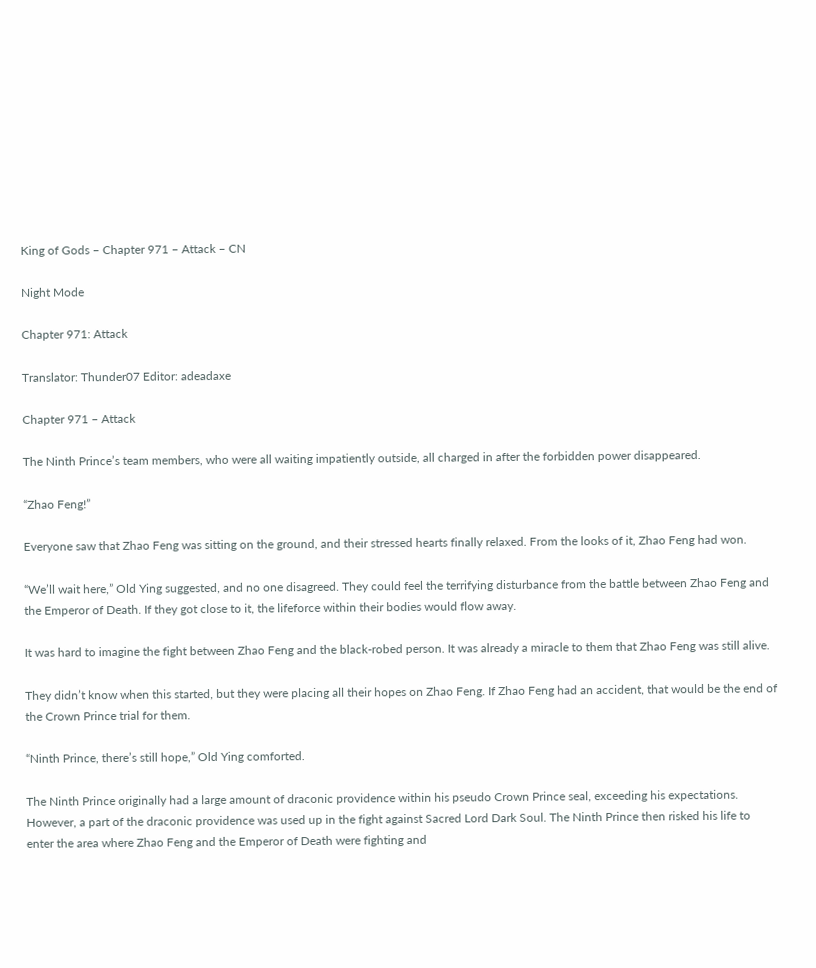King of Gods – Chapter 971 – Attack – CN

Night Mode

Chapter 971: Attack

Translator: Thunder07 Editor: adeadaxe

Chapter 971 – Attack

The Ninth Prince’s team members, who were all waiting impatiently outside, all charged in after the forbidden power disappeared.

“Zhao Feng!”

Everyone saw that Zhao Feng was sitting on the ground, and their stressed hearts finally relaxed. From the looks of it, Zhao Feng had won.

“We’ll wait here,” Old Ying suggested, and no one disagreed. They could feel the terrifying disturbance from the battle between Zhao Feng and the Emperor of Death. If they got close to it, the lifeforce within their bodies would flow away.

It was hard to imagine the fight between Zhao Feng and the black-robed person. It was already a miracle to them that Zhao Feng was still alive.

They didn’t know when this started, but they were placing all their hopes on Zhao Feng. If Zhao Feng had an accident, that would be the end of the Crown Prince trial for them.

“Ninth Prince, there’s still hope,” Old Ying comforted.

The Ninth Prince originally had a large amount of draconic providence within his pseudo Crown Prince seal, exceeding his expectations. However, a part of the draconic providence was used up in the fight against Sacred Lord Dark Soul. The Ninth Prince then risked his life to enter the area where Zhao Feng and the Emperor of Death were fighting and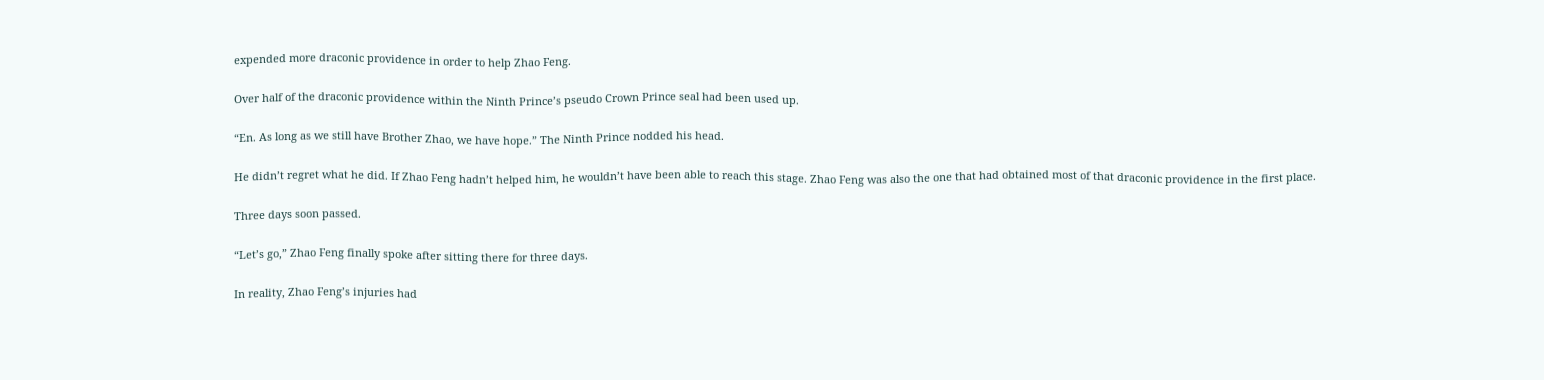expended more draconic providence in order to help Zhao Feng.

Over half of the draconic providence within the Ninth Prince’s pseudo Crown Prince seal had been used up.

“En. As long as we still have Brother Zhao, we have hope.” The Ninth Prince nodded his head.

He didn’t regret what he did. If Zhao Feng hadn’t helped him, he wouldn’t have been able to reach this stage. Zhao Feng was also the one that had obtained most of that draconic providence in the first place.

Three days soon passed.

“Let’s go,” Zhao Feng finally spoke after sitting there for three days.

In reality, Zhao Feng’s injuries had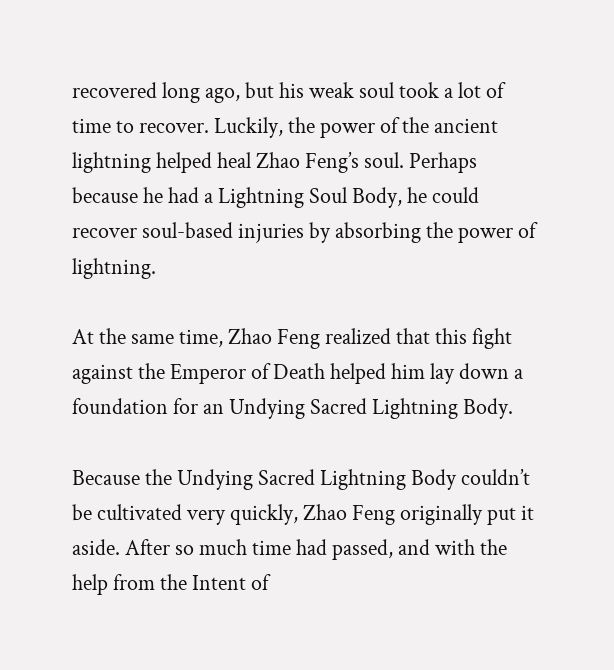recovered long ago, but his weak soul took a lot of time to recover. Luckily, the power of the ancient lightning helped heal Zhao Feng’s soul. Perhaps because he had a Lightning Soul Body, he could recover soul-based injuries by absorbing the power of lightning.

At the same time, Zhao Feng realized that this fight against the Emperor of Death helped him lay down a foundation for an Undying Sacred Lightning Body.

Because the Undying Sacred Lightning Body couldn’t be cultivated very quickly, Zhao Feng originally put it aside. After so much time had passed, and with the help from the Intent of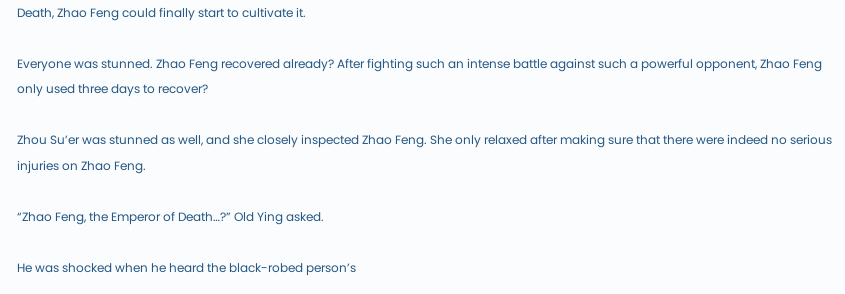Death, Zhao Feng could finally start to cultivate it.

Everyone was stunned. Zhao Feng recovered already? After fighting such an intense battle against such a powerful opponent, Zhao Feng only used three days to recover?

Zhou Su’er was stunned as well, and she closely inspected Zhao Feng. She only relaxed after making sure that there were indeed no serious injuries on Zhao Feng.

“Zhao Feng, the Emperor of Death…?” Old Ying asked.

He was shocked when he heard the black-robed person’s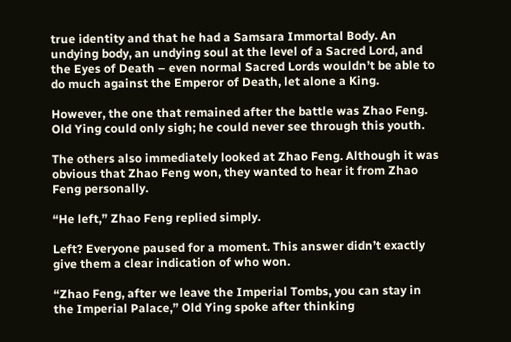true identity and that he had a Samsara Immortal Body. An undying body, an undying soul at the level of a Sacred Lord, and the Eyes of Death – even normal Sacred Lords wouldn’t be able to do much against the Emperor of Death, let alone a King.

However, the one that remained after the battle was Zhao Feng. Old Ying could only sigh; he could never see through this youth.

The others also immediately looked at Zhao Feng. Although it was obvious that Zhao Feng won, they wanted to hear it from Zhao Feng personally.

“He left,” Zhao Feng replied simply.

Left? Everyone paused for a moment. This answer didn’t exactly give them a clear indication of who won.

“Zhao Feng, after we leave the Imperial Tombs, you can stay in the Imperial Palace,” Old Ying spoke after thinking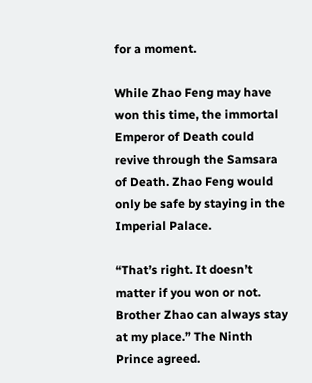for a moment.

While Zhao Feng may have won this time, the immortal Emperor of Death could revive through the Samsara of Death. Zhao Feng would only be safe by staying in the Imperial Palace.

“That’s right. It doesn’t matter if you won or not. Brother Zhao can always stay at my place.” The Ninth Prince agreed.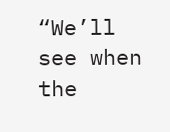“We’ll see when the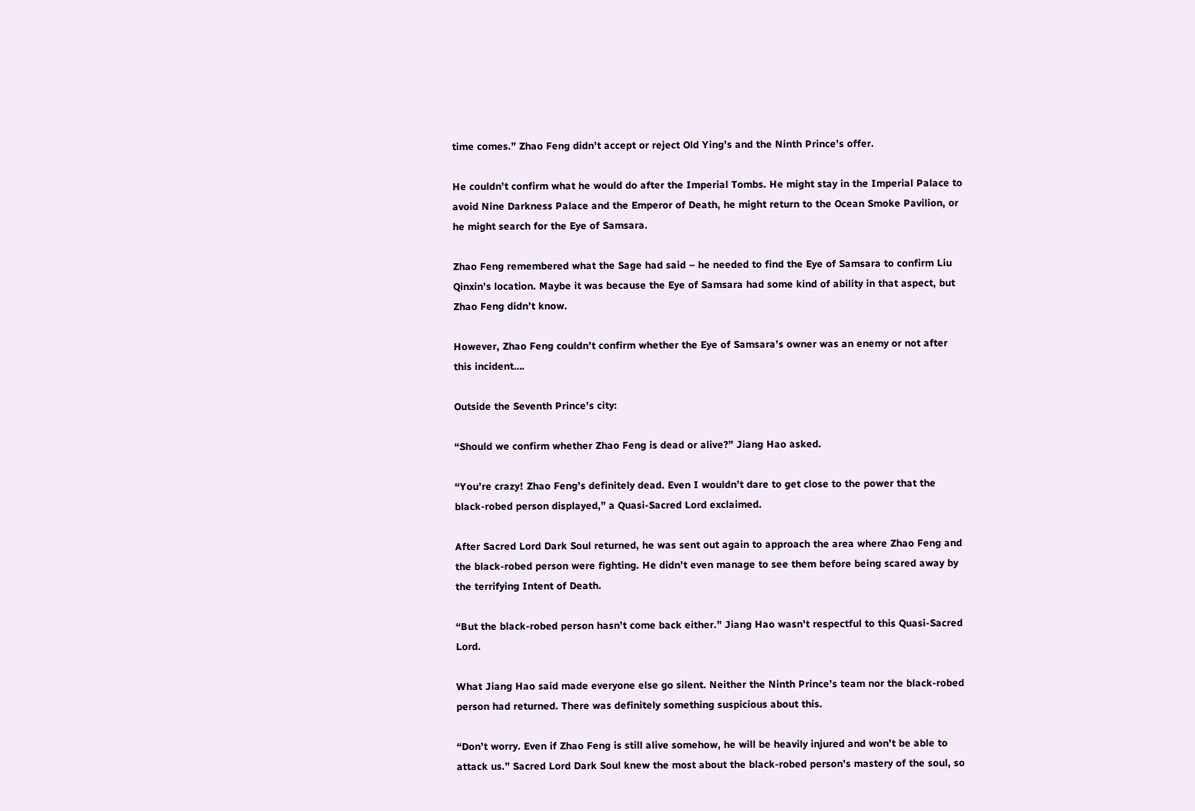time comes.” Zhao Feng didn’t accept or reject Old Ying’s and the Ninth Prince’s offer.

He couldn’t confirm what he would do after the Imperial Tombs. He might stay in the Imperial Palace to avoid Nine Darkness Palace and the Emperor of Death, he might return to the Ocean Smoke Pavilion, or he might search for the Eye of Samsara.

Zhao Feng remembered what the Sage had said – he needed to find the Eye of Samsara to confirm Liu Qinxin’s location. Maybe it was because the Eye of Samsara had some kind of ability in that aspect, but Zhao Feng didn’t know.

However, Zhao Feng couldn’t confirm whether the Eye of Samsara’s owner was an enemy or not after this incident….

Outside the Seventh Prince’s city:

“Should we confirm whether Zhao Feng is dead or alive?” Jiang Hao asked.

“You’re crazy! Zhao Feng’s definitely dead. Even I wouldn’t dare to get close to the power that the black-robed person displayed,” a Quasi-Sacred Lord exclaimed.

After Sacred Lord Dark Soul returned, he was sent out again to approach the area where Zhao Feng and the black-robed person were fighting. He didn’t even manage to see them before being scared away by the terrifying Intent of Death.

“But the black-robed person hasn’t come back either.” Jiang Hao wasn’t respectful to this Quasi-Sacred Lord.

What Jiang Hao said made everyone else go silent. Neither the Ninth Prince’s team nor the black-robed person had returned. There was definitely something suspicious about this.

“Don’t worry. Even if Zhao Feng is still alive somehow, he will be heavily injured and won’t be able to attack us.” Sacred Lord Dark Soul knew the most about the black-robed person’s mastery of the soul, so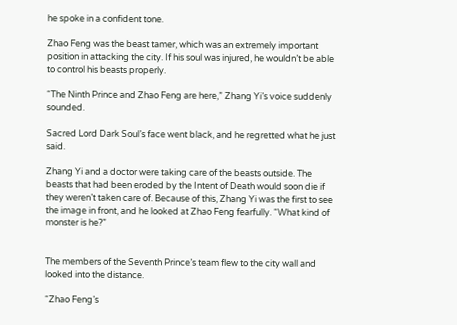he spoke in a confident tone.

Zhao Feng was the beast tamer, which was an extremely important position in attacking the city. If his soul was injured, he wouldn’t be able to control his beasts properly.

“The Ninth Prince and Zhao Feng are here,” Zhang Yi’s voice suddenly sounded.

Sacred Lord Dark Soul’s face went black, and he regretted what he just said.

Zhang Yi and a doctor were taking care of the beasts outside. The beasts that had been eroded by the Intent of Death would soon die if they weren’t taken care of. Because of this, Zhang Yi was the first to see the image in front, and he looked at Zhao Feng fearfully. “What kind of monster is he?”


The members of the Seventh Prince’s team flew to the city wall and looked into the distance.

“Zhao Feng’s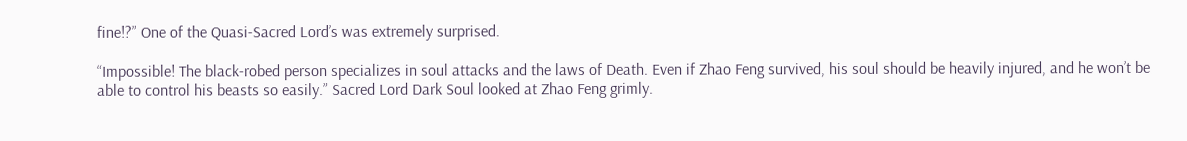fine!?” One of the Quasi-Sacred Lord’s was extremely surprised.

“Impossible! The black-robed person specializes in soul attacks and the laws of Death. Even if Zhao Feng survived, his soul should be heavily injured, and he won’t be able to control his beasts so easily.” Sacred Lord Dark Soul looked at Zhao Feng grimly.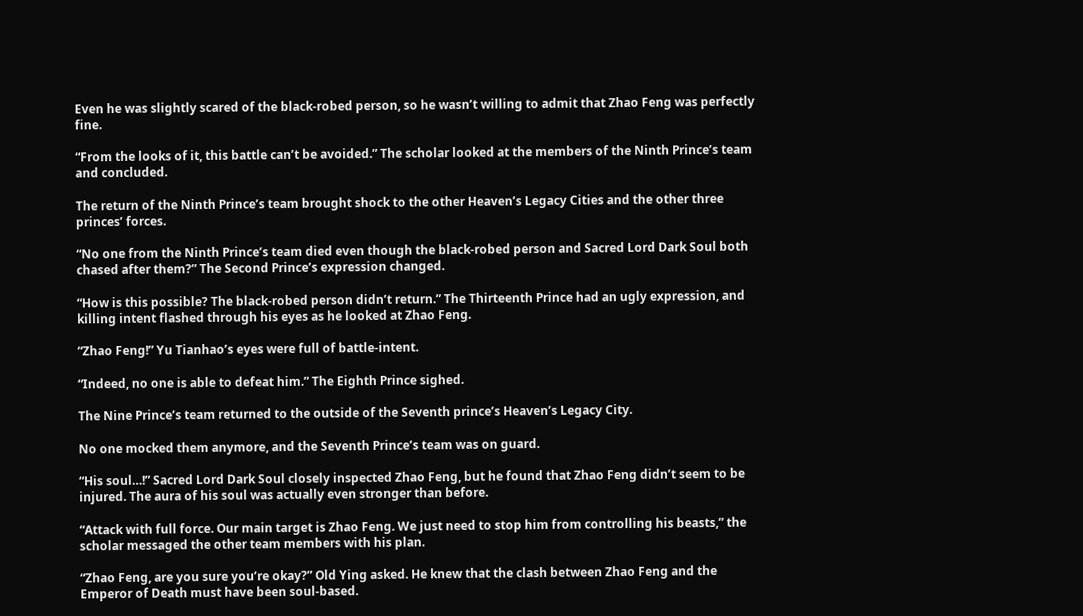Even he was slightly scared of the black-robed person, so he wasn’t willing to admit that Zhao Feng was perfectly fine.

“From the looks of it, this battle can’t be avoided.” The scholar looked at the members of the Ninth Prince’s team and concluded.

The return of the Ninth Prince’s team brought shock to the other Heaven’s Legacy Cities and the other three princes’ forces.

“No one from the Ninth Prince’s team died even though the black-robed person and Sacred Lord Dark Soul both chased after them?” The Second Prince’s expression changed.

“How is this possible? The black-robed person didn’t return.” The Thirteenth Prince had an ugly expression, and killing intent flashed through his eyes as he looked at Zhao Feng.

“Zhao Feng!” Yu Tianhao’s eyes were full of battle-intent.

“Indeed, no one is able to defeat him.” The Eighth Prince sighed.

The Nine Prince’s team returned to the outside of the Seventh prince’s Heaven’s Legacy City.

No one mocked them anymore, and the Seventh Prince’s team was on guard.

“His soul…!” Sacred Lord Dark Soul closely inspected Zhao Feng, but he found that Zhao Feng didn’t seem to be injured. The aura of his soul was actually even stronger than before.

“Attack with full force. Our main target is Zhao Feng. We just need to stop him from controlling his beasts,” the scholar messaged the other team members with his plan.

“Zhao Feng, are you sure you’re okay?” Old Ying asked. He knew that the clash between Zhao Feng and the Emperor of Death must have been soul-based.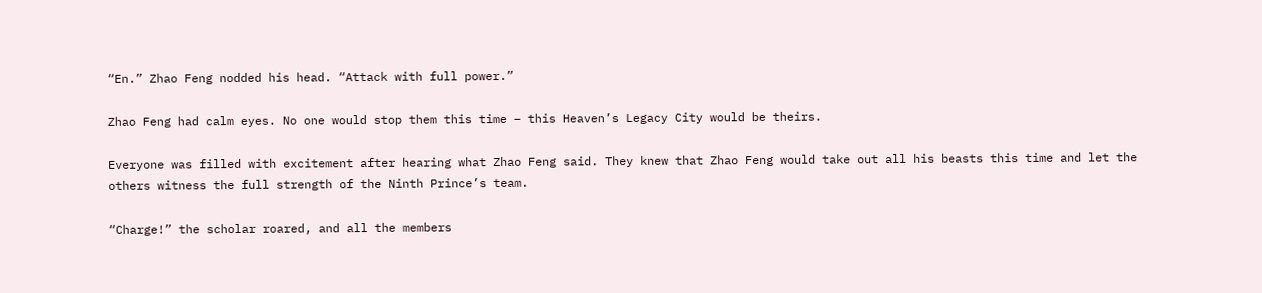“En.” Zhao Feng nodded his head. “Attack with full power.”

Zhao Feng had calm eyes. No one would stop them this time – this Heaven’s Legacy City would be theirs.

Everyone was filled with excitement after hearing what Zhao Feng said. They knew that Zhao Feng would take out all his beasts this time and let the others witness the full strength of the Ninth Prince’s team.

“Charge!” the scholar roared, and all the members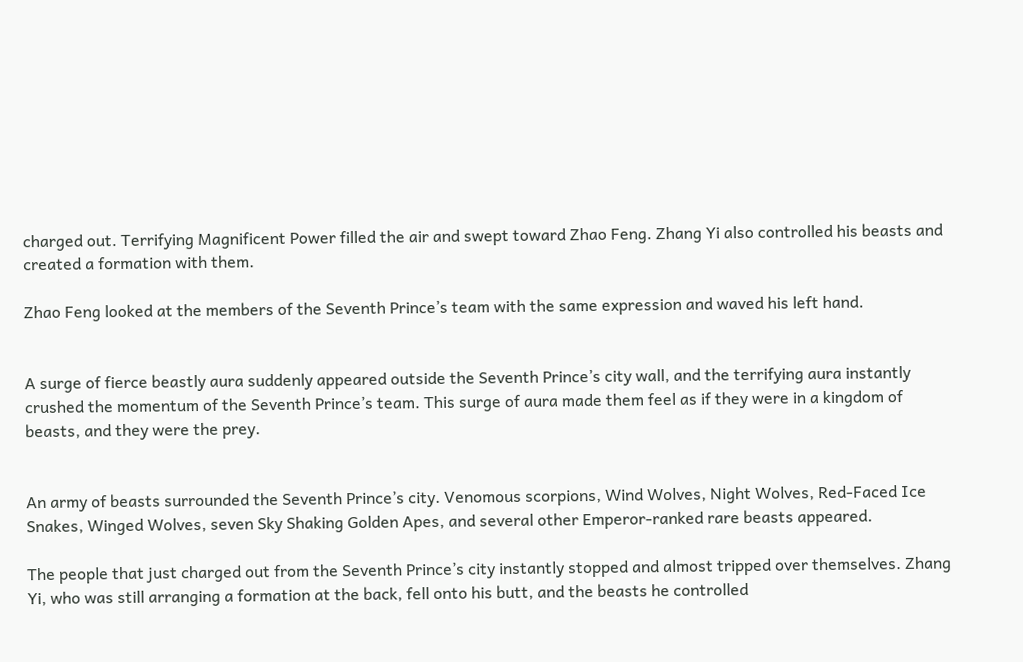charged out. Terrifying Magnificent Power filled the air and swept toward Zhao Feng. Zhang Yi also controlled his beasts and created a formation with them.

Zhao Feng looked at the members of the Seventh Prince’s team with the same expression and waved his left hand.


A surge of fierce beastly aura suddenly appeared outside the Seventh Prince’s city wall, and the terrifying aura instantly crushed the momentum of the Seventh Prince’s team. This surge of aura made them feel as if they were in a kingdom of beasts, and they were the prey.


An army of beasts surrounded the Seventh Prince’s city. Venomous scorpions, Wind Wolves, Night Wolves, Red-Faced Ice Snakes, Winged Wolves, seven Sky Shaking Golden Apes, and several other Emperor-ranked rare beasts appeared.

The people that just charged out from the Seventh Prince’s city instantly stopped and almost tripped over themselves. Zhang Yi, who was still arranging a formation at the back, fell onto his butt, and the beasts he controlled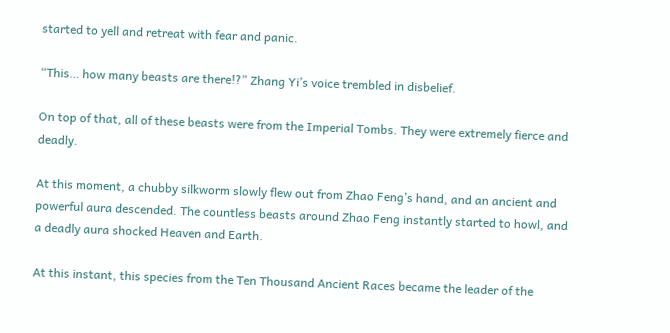started to yell and retreat with fear and panic.

“This… how many beasts are there!?” Zhang Yi’s voice trembled in disbelief.

On top of that, all of these beasts were from the Imperial Tombs. They were extremely fierce and deadly.

At this moment, a chubby silkworm slowly flew out from Zhao Feng’s hand, and an ancient and powerful aura descended. The countless beasts around Zhao Feng instantly started to howl, and a deadly aura shocked Heaven and Earth.

At this instant, this species from the Ten Thousand Ancient Races became the leader of the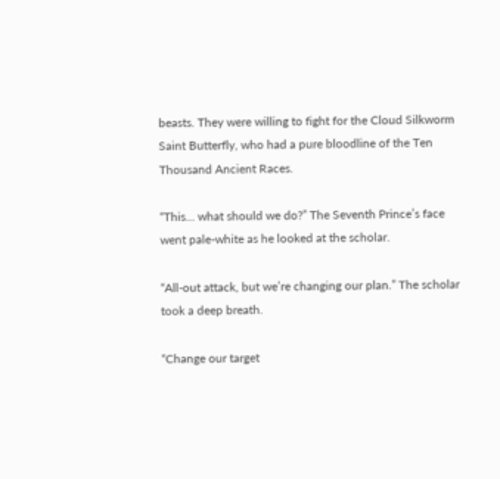beasts. They were willing to fight for the Cloud Silkworm Saint Butterfly, who had a pure bloodline of the Ten Thousand Ancient Races.

“This… what should we do?” The Seventh Prince’s face went pale-white as he looked at the scholar.

“All-out attack, but we’re changing our plan.” The scholar took a deep breath.

“Change our target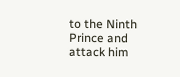to the Ninth Prince and attack him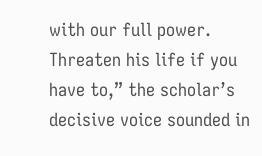with our full power. Threaten his life if you have to,” the scholar’s decisive voice sounded in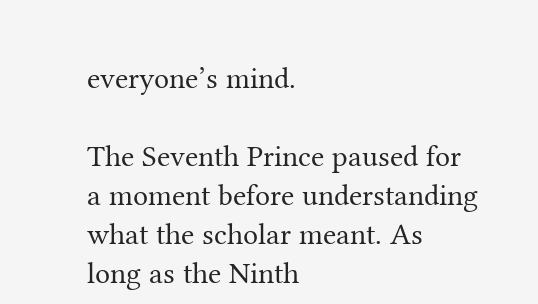everyone’s mind.

The Seventh Prince paused for a moment before understanding what the scholar meant. As long as the Ninth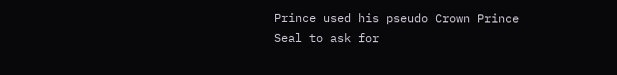Prince used his pseudo Crown Prince Seal to ask for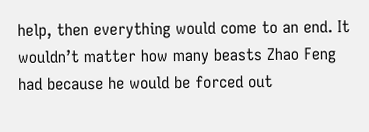help, then everything would come to an end. It wouldn’t matter how many beasts Zhao Feng had because he would be forced out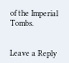of the Imperial Tombs.


Leave a Reply